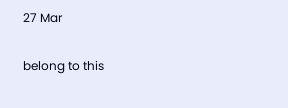27 Mar

belong to this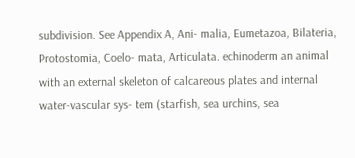subdivision. See Appendix A, Ani- malia, Eumetazoa, Bilateria, Protostomia, Coelo- mata, Articulata. echinoderm an animal with an external skeleton of calcareous plates and internal water-vascular sys- tem (starfish, sea urchins, sea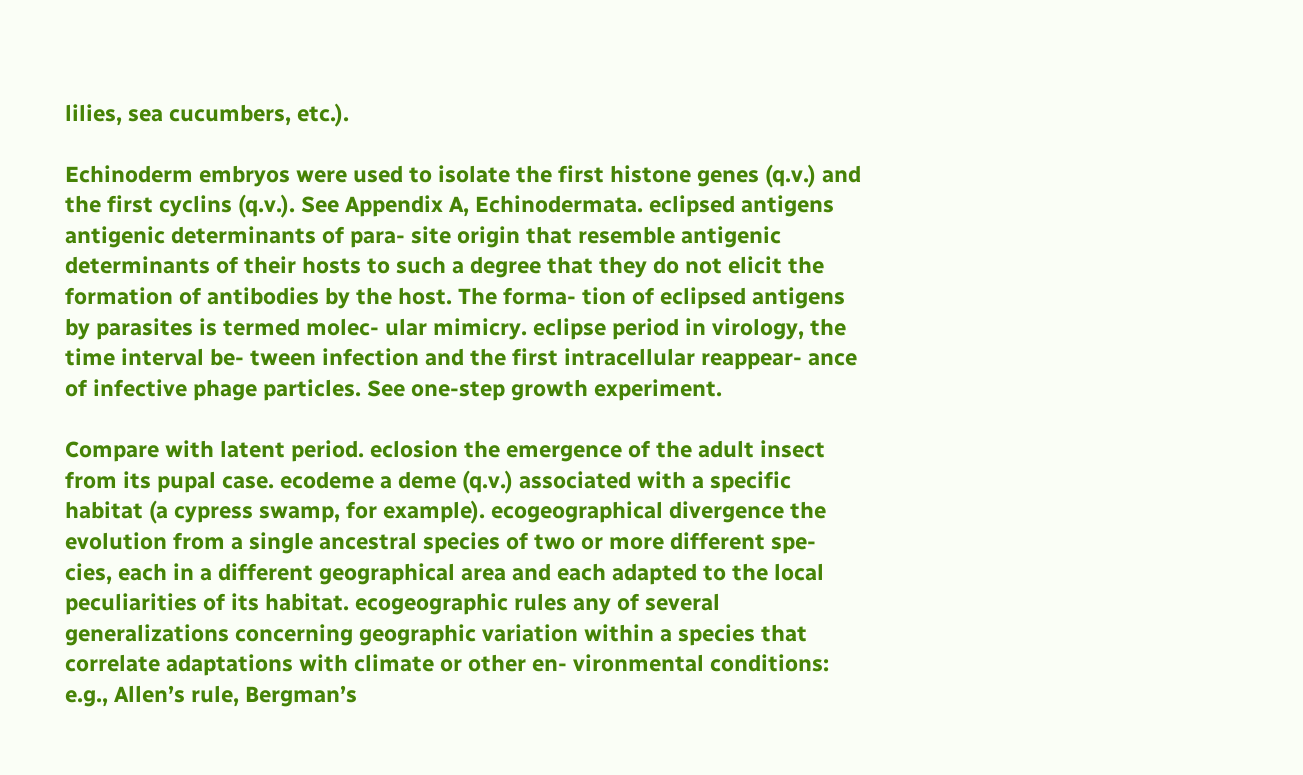lilies, sea cucumbers, etc.).

Echinoderm embryos were used to isolate the first histone genes (q.v.) and the first cyclins (q.v.). See Appendix A, Echinodermata. eclipsed antigens antigenic determinants of para- site origin that resemble antigenic determinants of their hosts to such a degree that they do not elicit the formation of antibodies by the host. The forma- tion of eclipsed antigens by parasites is termed molec- ular mimicry. eclipse period in virology, the time interval be- tween infection and the first intracellular reappear- ance of infective phage particles. See one-step growth experiment.

Compare with latent period. eclosion the emergence of the adult insect from its pupal case. ecodeme a deme (q.v.) associated with a specific habitat (a cypress swamp, for example). ecogeographical divergence the evolution from a single ancestral species of two or more different spe- cies, each in a different geographical area and each adapted to the local peculiarities of its habitat. ecogeographic rules any of several generalizations concerning geographic variation within a species that correlate adaptations with climate or other en- vironmental conditions: e.g., Allen’s rule, Bergman’s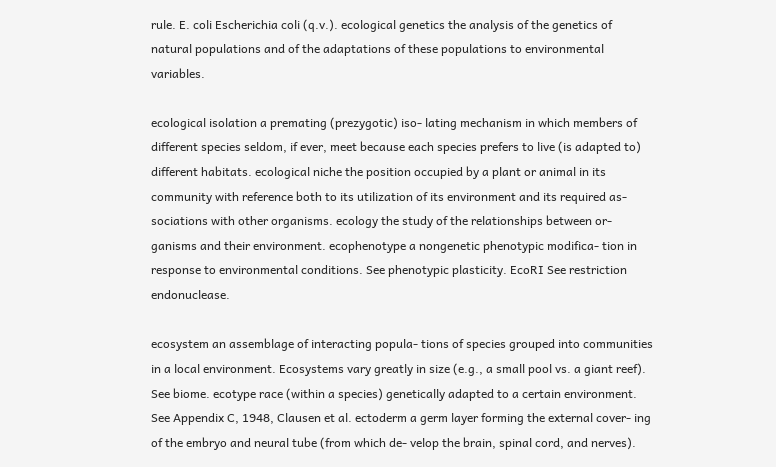rule. E. coli Escherichia coli (q.v.). ecological genetics the analysis of the genetics of natural populations and of the adaptations of these populations to environmental variables.

ecological isolation a premating (prezygotic) iso- lating mechanism in which members of different species seldom, if ever, meet because each species prefers to live (is adapted to) different habitats. ecological niche the position occupied by a plant or animal in its community with reference both to its utilization of its environment and its required as- sociations with other organisms. ecology the study of the relationships between or- ganisms and their environment. ecophenotype a nongenetic phenotypic modifica- tion in response to environmental conditions. See phenotypic plasticity. EcoRI See restriction endonuclease.

ecosystem an assemblage of interacting popula- tions of species grouped into communities in a local environment. Ecosystems vary greatly in size (e.g., a small pool vs. a giant reef). See biome. ecotype race (within a species) genetically adapted to a certain environment. See Appendix C, 1948, Clausen et al. ectoderm a germ layer forming the external cover- ing of the embryo and neural tube (from which de- velop the brain, spinal cord, and nerves).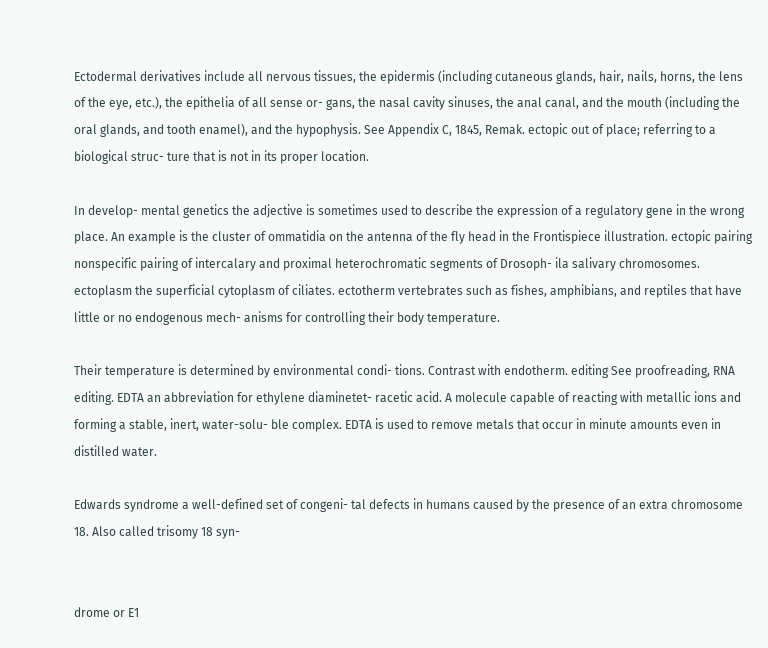Ectodermal derivatives include all nervous tissues, the epidermis (including cutaneous glands, hair, nails, horns, the lens of the eye, etc.), the epithelia of all sense or- gans, the nasal cavity sinuses, the anal canal, and the mouth (including the oral glands, and tooth enamel), and the hypophysis. See Appendix C, 1845, Remak. ectopic out of place; referring to a biological struc- ture that is not in its proper location.

In develop- mental genetics the adjective is sometimes used to describe the expression of a regulatory gene in the wrong place. An example is the cluster of ommatidia on the antenna of the fly head in the Frontispiece illustration. ectopic pairing nonspecific pairing of intercalary and proximal heterochromatic segments of Drosoph- ila salivary chromosomes. ectoplasm the superficial cytoplasm of ciliates. ectotherm vertebrates such as fishes, amphibians, and reptiles that have little or no endogenous mech- anisms for controlling their body temperature.

Their temperature is determined by environmental condi- tions. Contrast with endotherm. editing See proofreading, RNA editing. EDTA an abbreviation for ethylene diaminetet- racetic acid. A molecule capable of reacting with metallic ions and forming a stable, inert, water-solu- ble complex. EDTA is used to remove metals that occur in minute amounts even in distilled water.

Edwards syndrome a well-defined set of congeni- tal defects in humans caused by the presence of an extra chromosome 18. Also called trisomy 18 syn-


drome or E1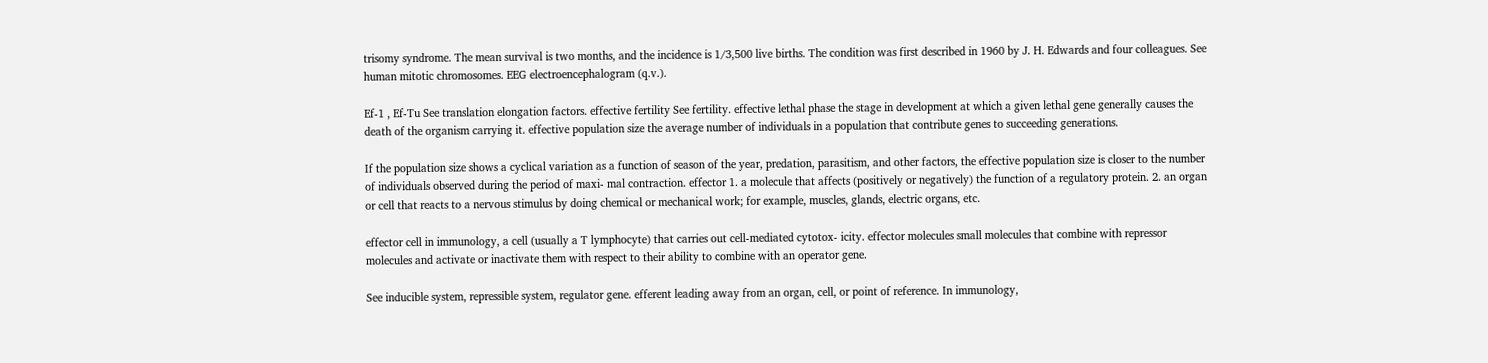trisomy syndrome. The mean survival is two months, and the incidence is 1/3,500 live births. The condition was first described in 1960 by J. H. Edwards and four colleagues. See human mitotic chromosomes. EEG electroencephalogram (q.v.).

Ef-1 , Ef-Tu See translation elongation factors. effective fertility See fertility. effective lethal phase the stage in development at which a given lethal gene generally causes the death of the organism carrying it. effective population size the average number of individuals in a population that contribute genes to succeeding generations.

If the population size shows a cyclical variation as a function of season of the year, predation, parasitism, and other factors, the effective population size is closer to the number of individuals observed during the period of maxi- mal contraction. effector 1. a molecule that affects (positively or negatively) the function of a regulatory protein. 2. an organ or cell that reacts to a nervous stimulus by doing chemical or mechanical work; for example, muscles, glands, electric organs, etc.

effector cell in immunology, a cell (usually a T lymphocyte) that carries out cell-mediated cytotox- icity. effector molecules small molecules that combine with repressor molecules and activate or inactivate them with respect to their ability to combine with an operator gene.

See inducible system, repressible system, regulator gene. efferent leading away from an organ, cell, or point of reference. In immunology,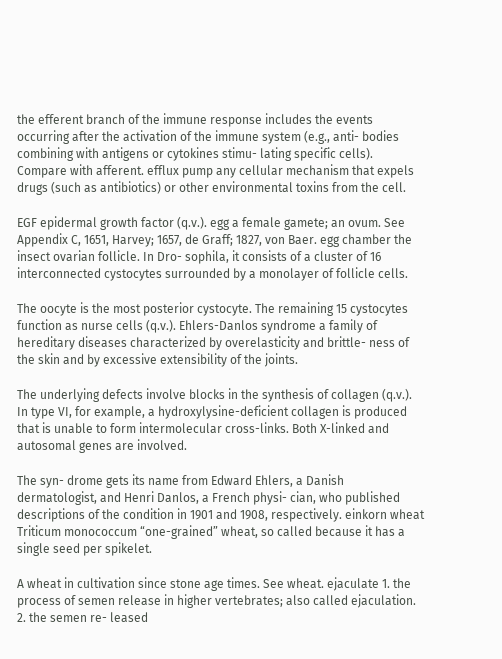the efferent branch of the immune response includes the events occurring after the activation of the immune system (e.g., anti- bodies combining with antigens or cytokines stimu- lating specific cells). Compare with afferent. efflux pump any cellular mechanism that expels drugs (such as antibiotics) or other environmental toxins from the cell.

EGF epidermal growth factor (q.v.). egg a female gamete; an ovum. See Appendix C, 1651, Harvey; 1657, de Graff; 1827, von Baer. egg chamber the insect ovarian follicle. In Dro- sophila, it consists of a cluster of 16 interconnected cystocytes surrounded by a monolayer of follicle cells.

The oocyte is the most posterior cystocyte. The remaining 15 cystocytes function as nurse cells (q.v.). Ehlers-Danlos syndrome a family of hereditary diseases characterized by overelasticity and brittle- ness of the skin and by excessive extensibility of the joints.

The underlying defects involve blocks in the synthesis of collagen (q.v.). In type VI, for example, a hydroxylysine-deficient collagen is produced that is unable to form intermolecular cross-links. Both X-linked and autosomal genes are involved.

The syn- drome gets its name from Edward Ehlers, a Danish dermatologist, and Henri Danlos, a French physi- cian, who published descriptions of the condition in 1901 and 1908, respectively. einkorn wheat Triticum monococcum “one-grained” wheat, so called because it has a single seed per spikelet.

A wheat in cultivation since stone age times. See wheat. ejaculate 1. the process of semen release in higher vertebrates; also called ejaculation. 2. the semen re- leased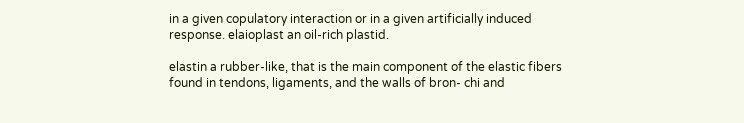in a given copulatory interaction or in a given artificially induced response. elaioplast an oil-rich plastid.

elastin a rubber-like, that is the main component of the elastic fibers found in tendons, ligaments, and the walls of bron- chi and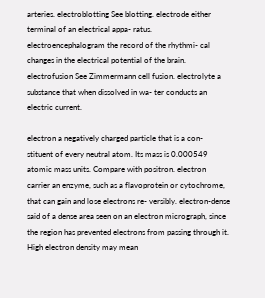arteries. electroblotting See blotting. electrode either terminal of an electrical appa- ratus. electroencephalogram the record of the rhythmi- cal changes in the electrical potential of the brain. electrofusion See Zimmermann cell fusion. electrolyte a substance that when dissolved in wa- ter conducts an electric current.

electron a negatively charged particle that is a con- stituent of every neutral atom. Its mass is 0.000549 atomic mass units. Compare with positron. electron carrier an enzyme, such as a flavoprotein or cytochrome, that can gain and lose electrons re- versibly. electron-dense said of a dense area seen on an electron micrograph, since the region has prevented electrons from passing through it. High electron density may mean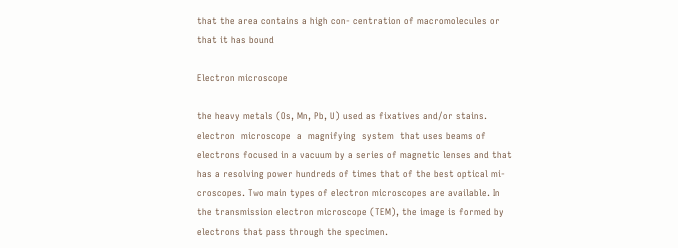that the area contains a high con- centration of macromolecules or that it has bound

Electron microscope

the heavy metals (Os, Mn, Pb, U) used as fixatives and/or stains. electron  microscope  a  magnifying  system  that uses beams of electrons focused in a vacuum by a series of magnetic lenses and that has a resolving power hundreds of times that of the best optical mi- croscopes. Two main types of electron microscopes are available. In the transmission electron microscope (TEM), the image is formed by electrons that pass through the specimen.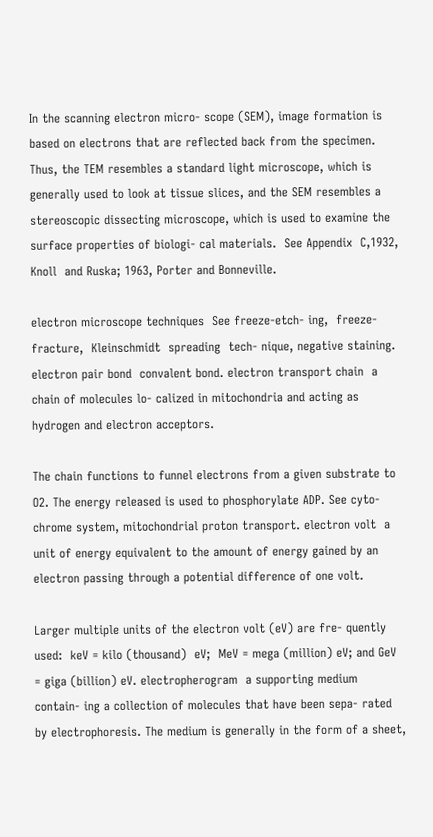In the scanning electron micro- scope (SEM), image formation is based on electrons that are reflected back from the specimen. Thus, the TEM resembles a standard light microscope, which is generally used to look at tissue slices, and the SEM resembles a stereoscopic dissecting microscope, which is used to examine the surface properties of biologi- cal materials.  See Appendix  C,1932,  Knoll  and Ruska; 1963, Porter and Bonneville.

electron microscope techniques  See freeze-etch- ing,  freeze-fracture,  Kleinschmidt  spreading  tech- nique, negative staining. electron pair bond  convalent bond. electron transport chain  a chain of molecules lo- calized in mitochondria and acting as hydrogen and electron acceptors.

The chain functions to funnel electrons from a given substrate to O2. The energy released is used to phosphorylate ADP. See cyto- chrome system, mitochondrial proton transport. electron volt  a unit of energy equivalent to the amount of energy gained by an electron passing through a potential difference of one volt.

Larger multiple units of the electron volt (eV) are fre- quently  used:  keV = kilo (thousand)  eV;  MeV = mega (million) eV; and GeV = giga (billion) eV. electropherogram  a supporting medium contain- ing a collection of molecules that have been sepa- rated by electrophoresis. The medium is generally in the form of a sheet,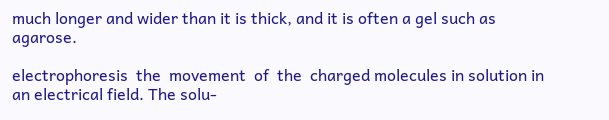much longer and wider than it is thick, and it is often a gel such as agarose.

electrophoresis  the  movement  of  the  charged molecules in solution in an electrical field. The solu-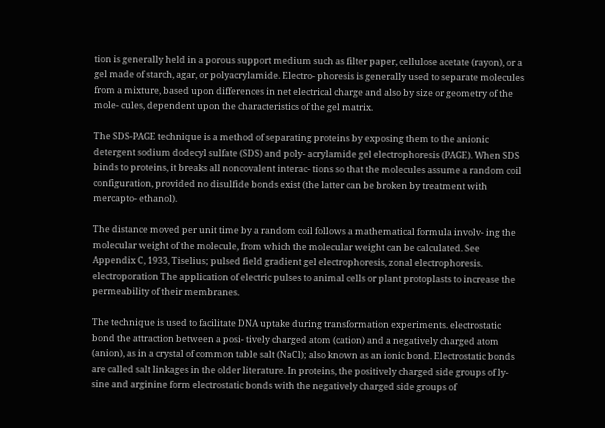tion is generally held in a porous support medium such as filter paper, cellulose acetate (rayon), or a gel made of starch, agar, or polyacrylamide. Electro- phoresis is generally used to separate molecules from a mixture, based upon differences in net electrical charge and also by size or geometry of the mole- cules, dependent upon the characteristics of the gel matrix.

The SDS-PAGE technique is a method of separating proteins by exposing them to the anionic detergent sodium dodecyl sulfate (SDS) and poly- acrylamide gel electrophoresis (PAGE). When SDS binds to proteins, it breaks all noncovalent interac- tions so that the molecules assume a random coil configuration, provided no disulfide bonds exist (the latter can be broken by treatment with mercapto- ethanol).

The distance moved per unit time by a random coil follows a mathematical formula involv- ing the molecular weight of the molecule, from which the molecular weight can be calculated. See Appendix C, 1933, Tiselius; pulsed field gradient gel electrophoresis, zonal electrophoresis. electroporation The application of electric pulses to animal cells or plant protoplasts to increase the permeability of their membranes.

The technique is used to facilitate DNA uptake during transformation experiments. electrostatic bond the attraction between a posi- tively charged atom (cation) and a negatively charged atom (anion), as in a crystal of common table salt (NaCl); also known as an ionic bond. Electrostatic bonds are called salt linkages in the older literature. In proteins, the positively charged side groups of ly- sine and arginine form electrostatic bonds with the negatively charged side groups of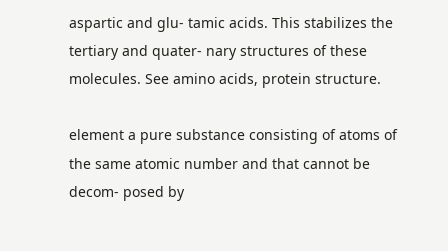aspartic and glu- tamic acids. This stabilizes the tertiary and quater- nary structures of these molecules. See amino acids, protein structure.

element a pure substance consisting of atoms of the same atomic number and that cannot be decom- posed by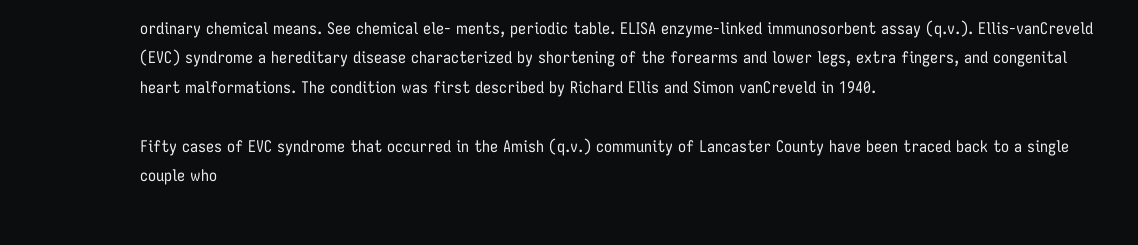ordinary chemical means. See chemical ele- ments, periodic table. ELISA enzyme-linked immunosorbent assay (q.v.). Ellis-vanCreveld (EVC) syndrome a hereditary disease characterized by shortening of the forearms and lower legs, extra fingers, and congenital heart malformations. The condition was first described by Richard Ellis and Simon vanCreveld in 1940.

Fifty cases of EVC syndrome that occurred in the Amish (q.v.) community of Lancaster County have been traced back to a single couple who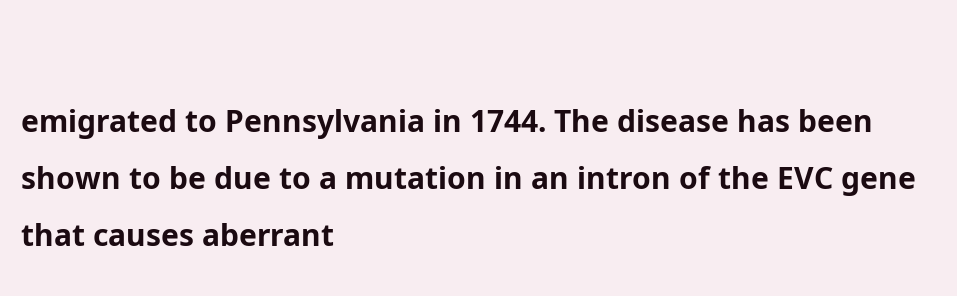emigrated to Pennsylvania in 1744. The disease has been shown to be due to a mutation in an intron of the EVC gene that causes aberrant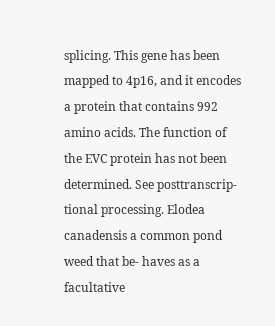splicing. This gene has been mapped to 4p16, and it encodes a protein that contains 992 amino acids. The function of the EVC protein has not been determined. See posttranscrip- tional processing. Elodea canadensis a common pond weed that be- haves as a facultative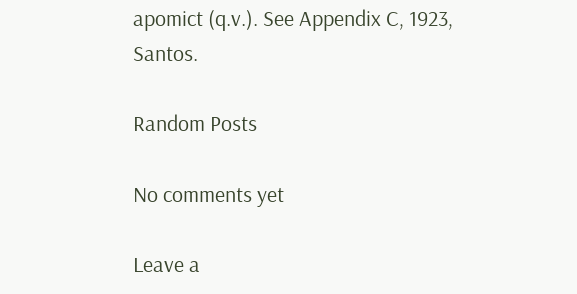apomict (q.v.). See Appendix C, 1923, Santos.

Random Posts

No comments yet

Leave a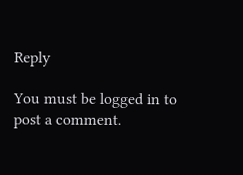Reply

You must be logged in to post a comment.